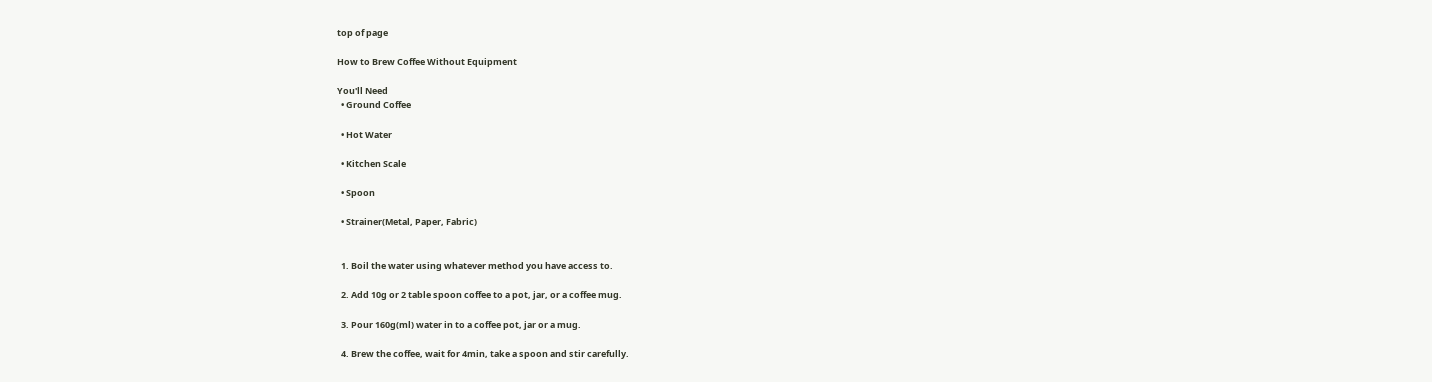top of page

How to Brew Coffee Without Equipment

You'll Need
  • Ground Coffee

  • Hot Water

  • Kitchen Scale

  • Spoon

  • Strainer(Metal, Paper, Fabric)


  1. Boil the water using whatever method you have access to.

  2. Add 10g or 2 table spoon coffee to a pot, jar, or a coffee mug.

  3. Pour 160g(ml) water in to a coffee pot, jar or a mug.

  4. Brew the coffee, wait for 4min, take a spoon and stir carefully.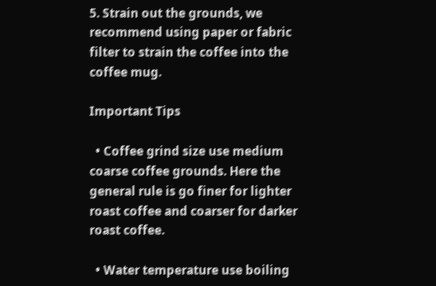5. Strain out the grounds, we recommend using paper or fabric filter to strain the coffee into the coffee mug.

Important Tips

  • Coffee grind size use medium coarse coffee grounds. Here the general rule is go finer for lighter roast coffee and coarser for darker roast coffee.

  • Water temperature use boiling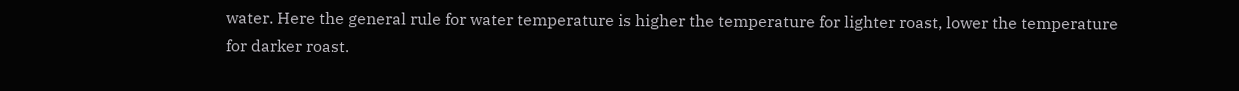water. Here the general rule for water temperature is higher the temperature for lighter roast, lower the temperature for darker roast.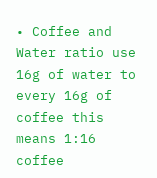• Coffee and Water ratio use 16g of water to every 16g of coffee this means 1:16 coffee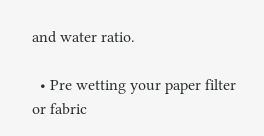and water ratio.

  • Pre wetting your paper filter or fabric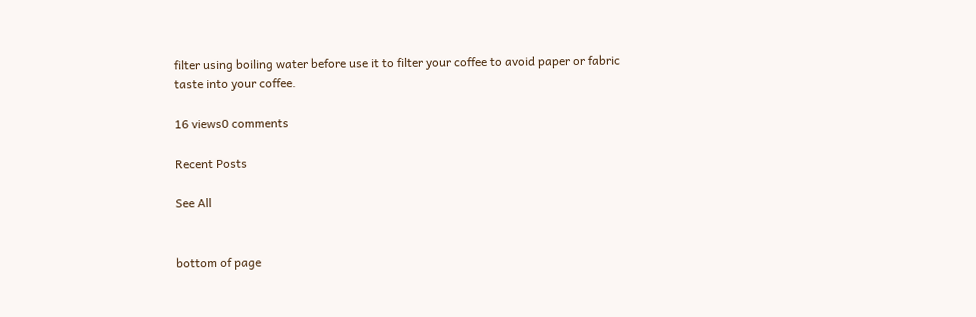filter using boiling water before use it to filter your coffee to avoid paper or fabric taste into your coffee.

16 views0 comments

Recent Posts

See All


bottom of page